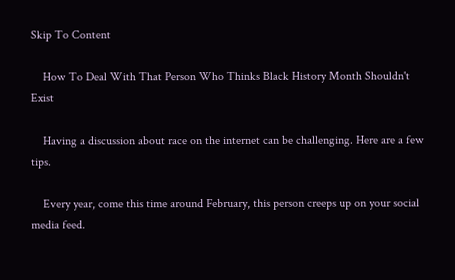Skip To Content

    How To Deal With That Person Who Thinks Black History Month Shouldn't Exist

    Having a discussion about race on the internet can be challenging. Here are a few tips.

    Every year, come this time around February, this person creeps up on your social media feed.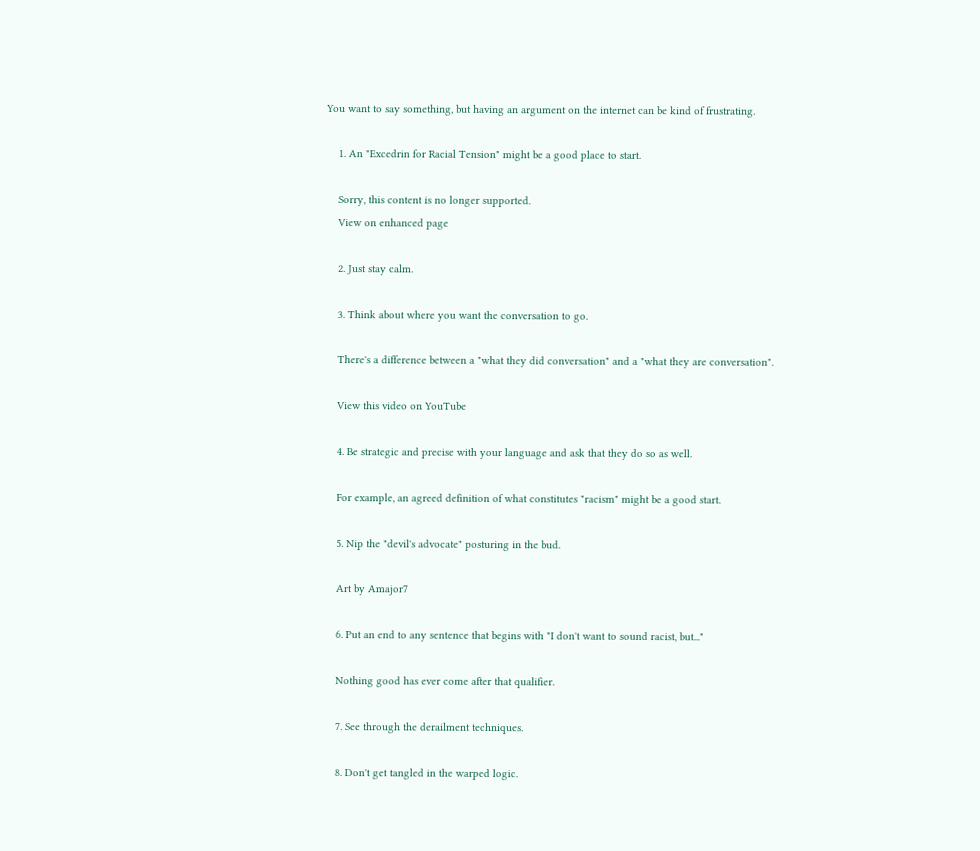You want to say something, but having an argument on the internet can be kind of frustrating.

    1. An "Excedrin for Racial Tension" might be a good place to start.

    Sorry, this content is no longer supported.
    View on enhanced page

    2. Just stay calm.

    3. Think about where you want the conversation to go.

    There's a difference between a "what they did conversation" and a "what they are conversation".

    View this video on YouTube

    4. Be strategic and precise with your language and ask that they do so as well.

    For example, an agreed definition of what constitutes "racism" might be a good start.

    5. Nip the "devil's advocate" posturing in the bud.

    Art by Amajor7

    6. Put an end to any sentence that begins with "I don't want to sound racist, but..."

    Nothing good has ever come after that qualifier.

    7. See through the derailment techniques.

    8. Don't get tangled in the warped logic.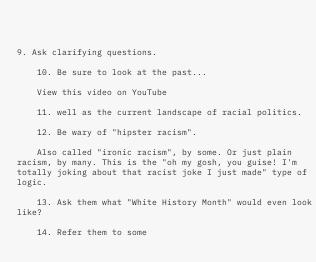9. Ask clarifying questions.

    10. Be sure to look at the past...

    View this video on YouTube

    11. well as the current landscape of racial politics.

    12. Be wary of "hipster racism".

    Also called "ironic racism", by some. Or just plain racism, by many. This is the "oh my gosh, you guise! I'm totally joking about that racist joke I just made" type of logic.

    13. Ask them what "White History Month" would even look like?

    14. Refer them to some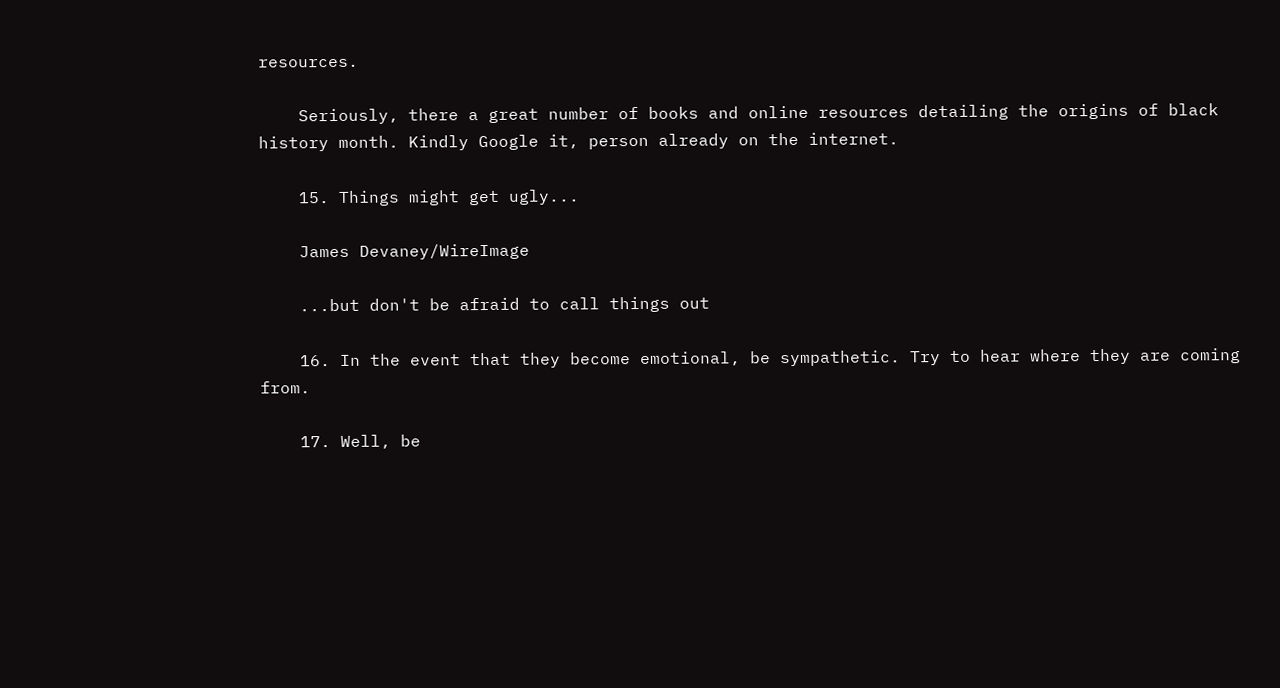resources.

    Seriously, there a great number of books and online resources detailing the origins of black history month. Kindly Google it, person already on the internet.

    15. Things might get ugly...

    James Devaney/WireImage

    ...but don't be afraid to call things out

    16. In the event that they become emotional, be sympathetic. Try to hear where they are coming from.

    17. Well, be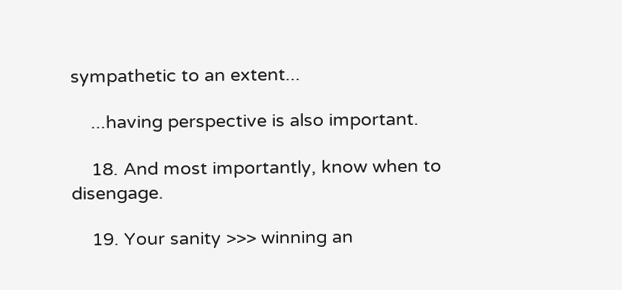sympathetic to an extent...

    ...having perspective is also important.

    18. And most importantly, know when to disengage.

    19. Your sanity >>> winning an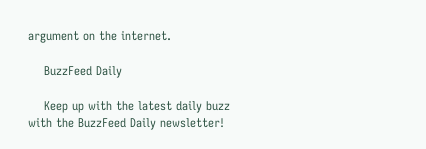argument on the internet.

    BuzzFeed Daily

    Keep up with the latest daily buzz with the BuzzFeed Daily newsletter!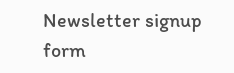Newsletter signup form